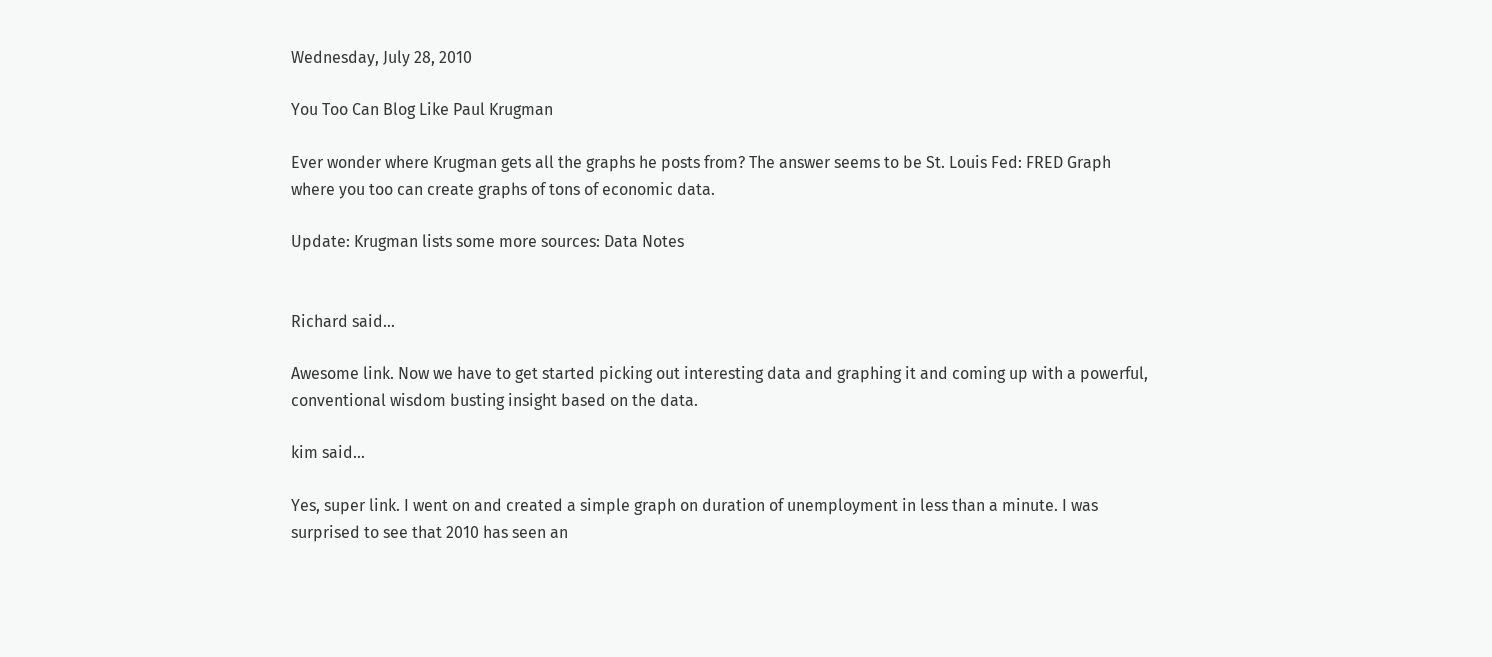Wednesday, July 28, 2010

You Too Can Blog Like Paul Krugman

Ever wonder where Krugman gets all the graphs he posts from? The answer seems to be St. Louis Fed: FRED Graph where you too can create graphs of tons of economic data.

Update: Krugman lists some more sources: Data Notes


Richard said...

Awesome link. Now we have to get started picking out interesting data and graphing it and coming up with a powerful, conventional wisdom busting insight based on the data.

kim said...

Yes, super link. I went on and created a simple graph on duration of unemployment in less than a minute. I was surprised to see that 2010 has seen an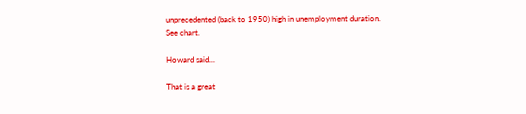unprecedented (back to 1950) high in unemployment duration.
See chart.

Howard said...

That is a great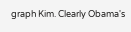graph Kim. Clearly Obama's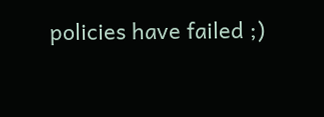policies have failed ;)